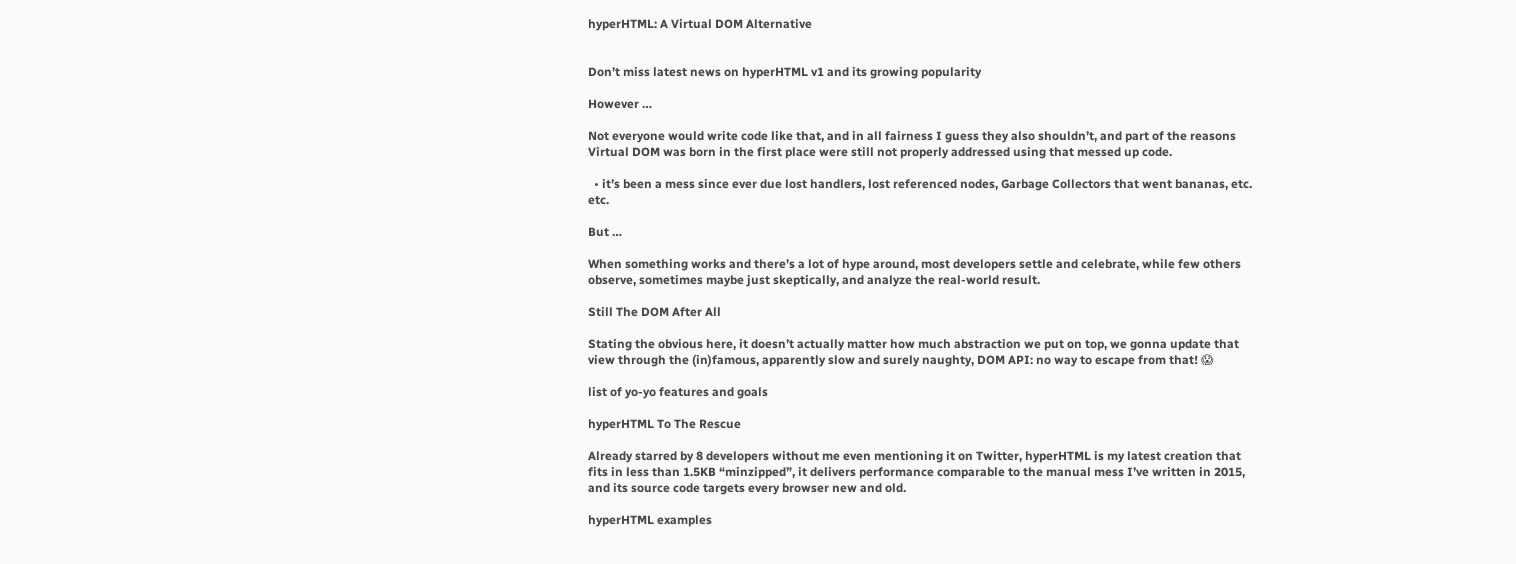hyperHTML: A Virtual DOM Alternative


Don’t miss latest news on hyperHTML v1 and its growing popularity

However …

Not everyone would write code like that, and in all fairness I guess they also shouldn’t, and part of the reasons Virtual DOM was born in the first place were still not properly addressed using that messed up code.

  • it’s been a mess since ever due lost handlers, lost referenced nodes, Garbage Collectors that went bananas, etc. etc.

But …

When something works and there’s a lot of hype around, most developers settle and celebrate, while few others observe, sometimes maybe just skeptically, and analyze the real-world result.

Still The DOM After All

Stating the obvious here, it doesn’t actually matter how much abstraction we put on top, we gonna update that view through the (in)famous, apparently slow and surely naughty, DOM API: no way to escape from that! 😱

list of yo-yo features and goals

hyperHTML To The Rescue

Already starred by 8 developers without me even mentioning it on Twitter, hyperHTML is my latest creation that fits in less than 1.5KB “minzipped”, it delivers performance comparable to the manual mess I’ve written in 2015, and its source code targets every browser new and old.

hyperHTML examples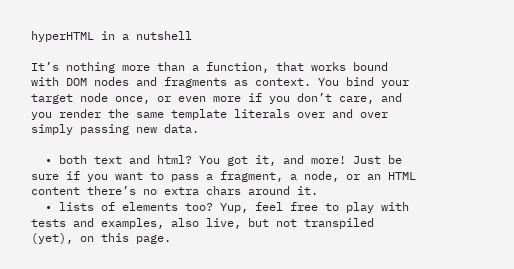hyperHTML in a nutshell

It’s nothing more than a function, that works bound with DOM nodes and fragments as context. You bind your target node once, or even more if you don’t care, and you render the same template literals over and over simply passing new data.

  • both text and html? You got it, and more! Just be sure if you want to pass a fragment, a node, or an HTML content there’s no extra chars around it.
  • lists of elements too? Yup, feel free to play with tests and examples, also live, but not transpiled (yet), on this page.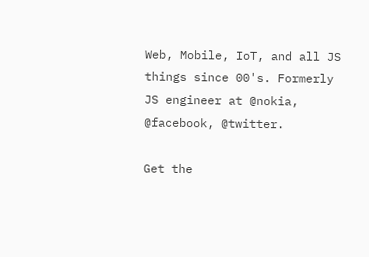Web, Mobile, IoT, and all JS things since 00's. Formerly JS engineer at @nokia, @facebook, @twitter.

Get the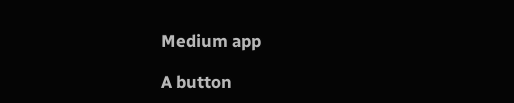Medium app

A button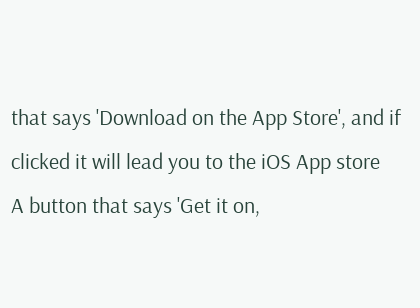that says 'Download on the App Store', and if clicked it will lead you to the iOS App store
A button that says 'Get it on,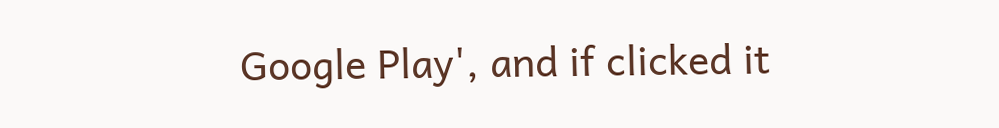Google Play', and if clicked it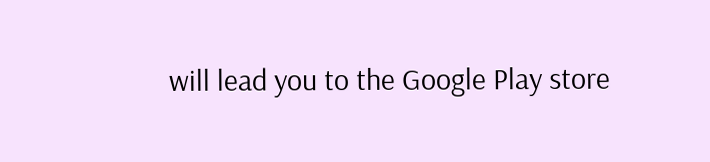will lead you to the Google Play store